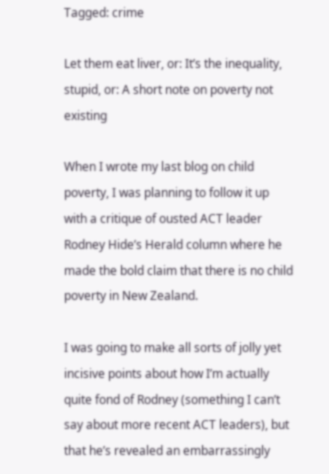Tagged: crime

Let them eat liver, or: It’s the inequality, stupid, or: A short note on poverty not existing

When I wrote my last blog on child poverty, I was planning to follow it up with a critique of ousted ACT leader Rodney Hide’s Herald column where he made the bold claim that there is no child poverty in New Zealand.

I was going to make all sorts of jolly yet incisive points about how I’m actually quite fond of Rodney (something I can’t say about more recent ACT leaders), but that he’s revealed an embarrassingly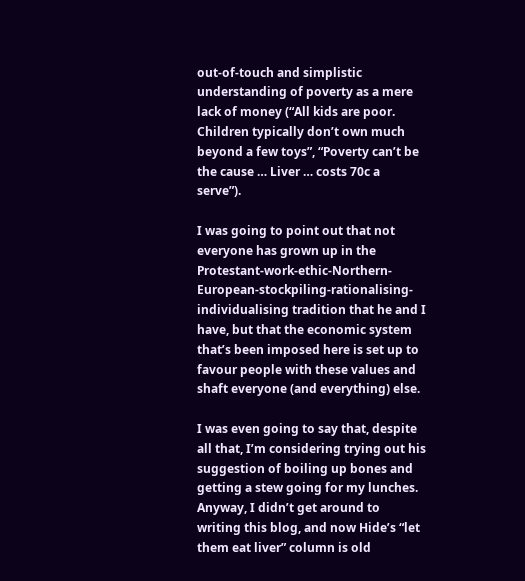out-of-touch and simplistic understanding of poverty as a mere lack of money (“All kids are poor. Children typically don’t own much beyond a few toys”, “Poverty can’t be the cause … Liver … costs 70c a serve”).

I was going to point out that not everyone has grown up in the Protestant-work-ethic-Northern-European-stockpiling-rationalising-individualising tradition that he and I have, but that the economic system that’s been imposed here is set up to favour people with these values and shaft everyone (and everything) else.

I was even going to say that, despite all that, I’m considering trying out his suggestion of boiling up bones and getting a stew going for my lunches.  Anyway, I didn’t get around to writing this blog, and now Hide’s “let them eat liver” column is old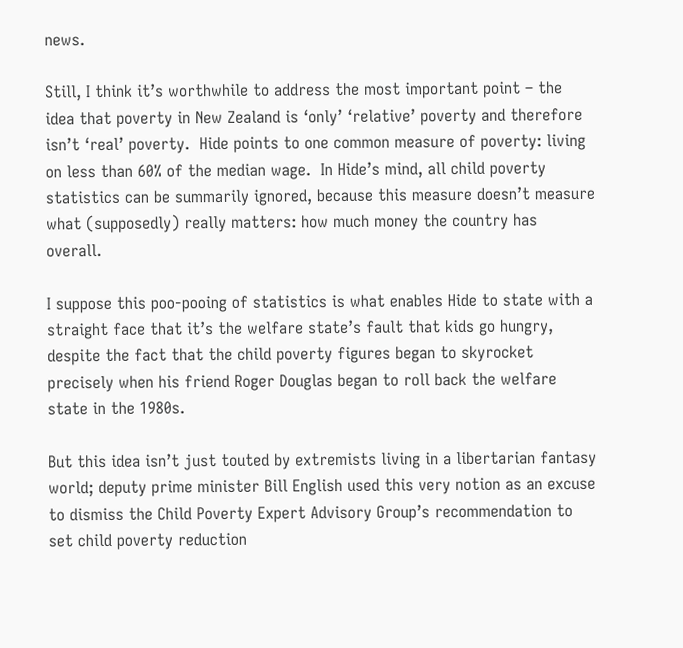news.

Still, I think it’s worthwhile to address the most important point – the idea that poverty in New Zealand is ‘only’ ‘relative’ poverty and therefore isn’t ‘real’ poverty.  Hide points to one common measure of poverty: living on less than 60% of the median wage.  In Hide’s mind, all child poverty statistics can be summarily ignored, because this measure doesn’t measure what (supposedly) really matters: how much money the country has overall.

I suppose this poo-pooing of statistics is what enables Hide to state with a straight face that it’s the welfare state’s fault that kids go hungry, despite the fact that the child poverty figures began to skyrocket precisely when his friend Roger Douglas began to roll back the welfare state in the 1980s.

But this idea isn’t just touted by extremists living in a libertarian fantasy world; deputy prime minister Bill English used this very notion as an excuse to dismiss the Child Poverty Expert Advisory Group’s recommendation to set child poverty reduction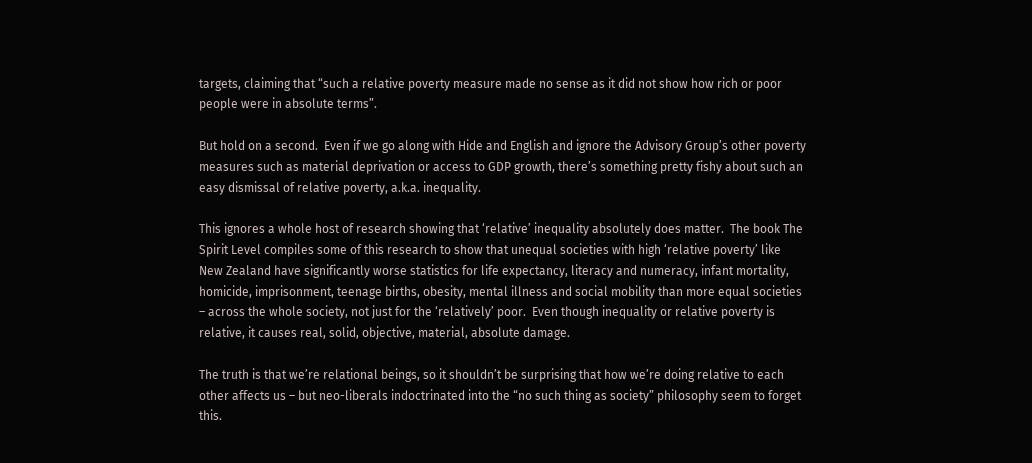targets, claiming that “such a relative poverty measure made no sense as it did not show how rich or poor people were in absolute terms”.

But hold on a second.  Even if we go along with Hide and English and ignore the Advisory Group’s other poverty measures such as material deprivation or access to GDP growth, there’s something pretty fishy about such an easy dismissal of relative poverty, a.k.a. inequality.

This ignores a whole host of research showing that ‘relative’ inequality absolutely does matter.  The book The Spirit Level compiles some of this research to show that unequal societies with high ‘relative poverty’ like New Zealand have significantly worse statistics for life expectancy, literacy and numeracy, infant mortality, homicide, imprisonment, teenage births, obesity, mental illness and social mobility than more equal societies – across the whole society, not just for the ‘relatively’ poor.  Even though inequality or relative poverty is relative, it causes real, solid, objective, material, absolute damage.

The truth is that we’re relational beings, so it shouldn’t be surprising that how we’re doing relative to each other affects us – but neo-liberals indoctrinated into the “no such thing as society” philosophy seem to forget this.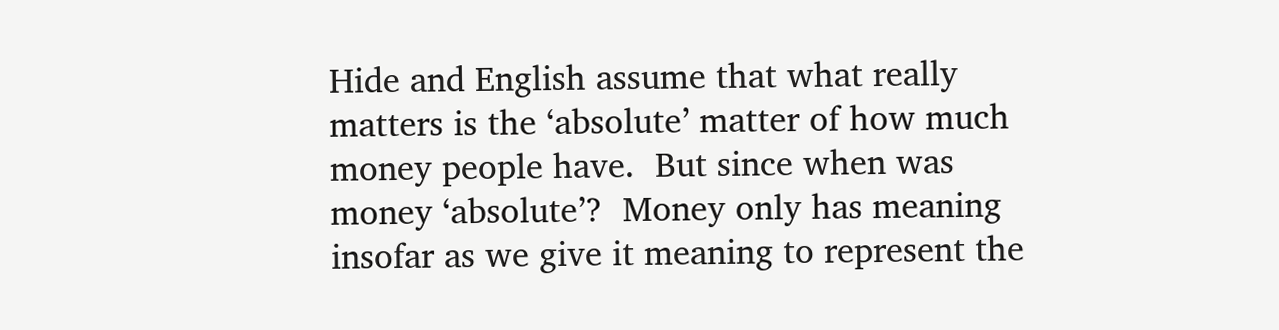Hide and English assume that what really matters is the ‘absolute’ matter of how much money people have.  But since when was money ‘absolute’?  Money only has meaning insofar as we give it meaning to represent the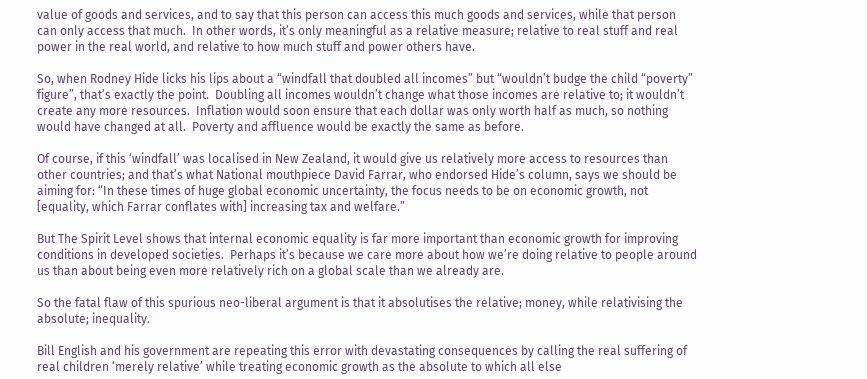value of goods and services, and to say that this person can access this much goods and services, while that person can only access that much.  In other words, it’s only meaningful as a relative measure; relative to real stuff and real power in the real world, and relative to how much stuff and power others have.

So, when Rodney Hide licks his lips about a “windfall that doubled all incomes” but “wouldn’t budge the child “poverty” figure”, that’s exactly the point.  Doubling all incomes wouldn’t change what those incomes are relative to; it wouldn’t create any more resources.  Inflation would soon ensure that each dollar was only worth half as much, so nothing would have changed at all.  Poverty and affluence would be exactly the same as before.

Of course, if this ‘windfall’ was localised in New Zealand, it would give us relatively more access to resources than other countries; and that’s what National mouthpiece David Farrar, who endorsed Hide’s column, says we should be aiming for: “In these times of huge global economic uncertainty, the focus needs to be on economic growth, not [equality, which Farrar conflates with] increasing tax and welfare.”

But The Spirit Level shows that internal economic equality is far more important than economic growth for improving conditions in developed societies.  Perhaps it’s because we care more about how we’re doing relative to people around us than about being even more relatively rich on a global scale than we already are.

So the fatal flaw of this spurious neo-liberal argument is that it absolutises the relative; money, while relativising the absolute; inequality.

Bill English and his government are repeating this error with devastating consequences by calling the real suffering of real children ‘merely relative’ while treating economic growth as the absolute to which all else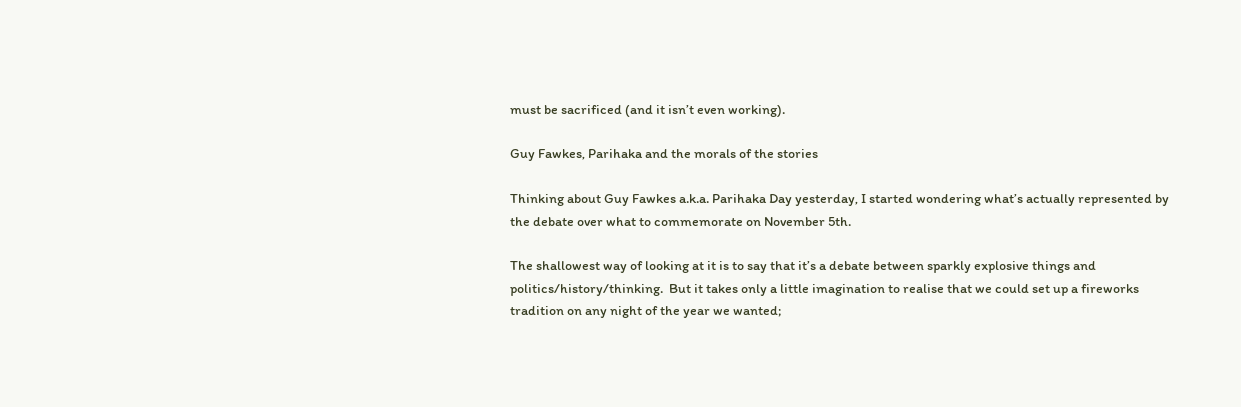must be sacrificed (and it isn’t even working).

Guy Fawkes, Parihaka and the morals of the stories

Thinking about Guy Fawkes a.k.a. Parihaka Day yesterday, I started wondering what’s actually represented by the debate over what to commemorate on November 5th.

The shallowest way of looking at it is to say that it’s a debate between sparkly explosive things and politics/history/thinking.  But it takes only a little imagination to realise that we could set up a fireworks tradition on any night of the year we wanted;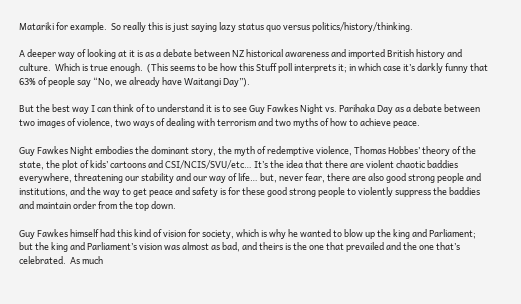Matariki for example.  So really this is just saying lazy status quo versus politics/history/thinking.

A deeper way of looking at it is as a debate between NZ historical awareness and imported British history and culture.  Which is true enough.  (This seems to be how this Stuff poll interprets it; in which case it’s darkly funny that 63% of people say “No, we already have Waitangi Day”).

But the best way I can think of to understand it is to see Guy Fawkes Night vs. Parihaka Day as a debate between two images of violence, two ways of dealing with terrorism and two myths of how to achieve peace.

Guy Fawkes Night embodies the dominant story, the myth of redemptive violence, Thomas Hobbes’ theory of the state, the plot of kids’ cartoons and CSI/NCIS/SVU/etc… It’s the idea that there are violent chaotic baddies everywhere, threatening our stability and our way of life… but, never fear, there are also good strong people and institutions, and the way to get peace and safety is for these good strong people to violently suppress the baddies and maintain order from the top down.

Guy Fawkes himself had this kind of vision for society, which is why he wanted to blow up the king and Parliament; but the king and Parliament’s vision was almost as bad, and theirs is the one that prevailed and the one that’s celebrated.  As much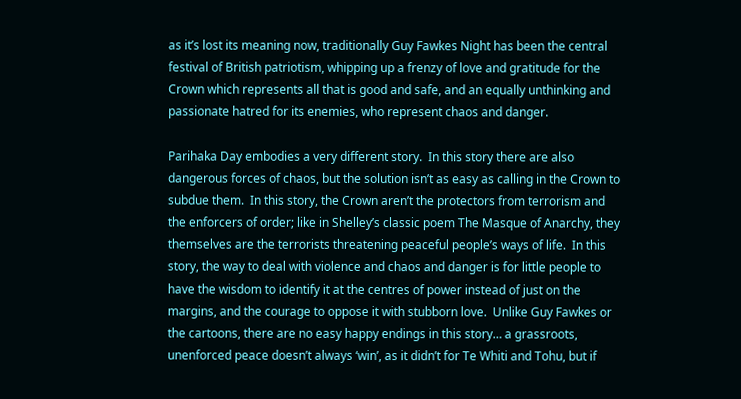as it’s lost its meaning now, traditionally Guy Fawkes Night has been the central festival of British patriotism, whipping up a frenzy of love and gratitude for the Crown which represents all that is good and safe, and an equally unthinking and passionate hatred for its enemies, who represent chaos and danger.

Parihaka Day embodies a very different story.  In this story there are also dangerous forces of chaos, but the solution isn’t as easy as calling in the Crown to subdue them.  In this story, the Crown aren’t the protectors from terrorism and the enforcers of order; like in Shelley’s classic poem The Masque of Anarchy, they themselves are the terrorists threatening peaceful people’s ways of life.  In this story, the way to deal with violence and chaos and danger is for little people to have the wisdom to identify it at the centres of power instead of just on the margins, and the courage to oppose it with stubborn love.  Unlike Guy Fawkes or the cartoons, there are no easy happy endings in this story… a grassroots, unenforced peace doesn’t always ‘win’, as it didn’t for Te Whiti and Tohu, but if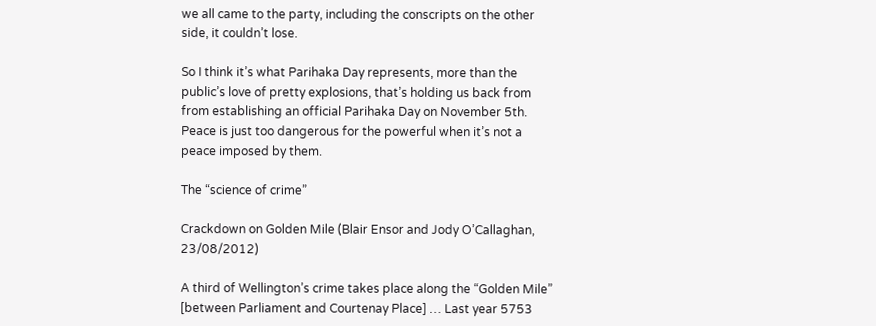we all came to the party, including the conscripts on the other side, it couldn’t lose.

So I think it’s what Parihaka Day represents, more than the public’s love of pretty explosions, that’s holding us back from from establishing an official Parihaka Day on November 5th.  Peace is just too dangerous for the powerful when it’s not a peace imposed by them.

The “science of crime”

Crackdown on Golden Mile (Blair Ensor and Jody O’Callaghan, 23/08/2012)

A third of Wellington’s crime takes place along the “Golden Mile” [between Parliament and Courtenay Place] … Last year 5753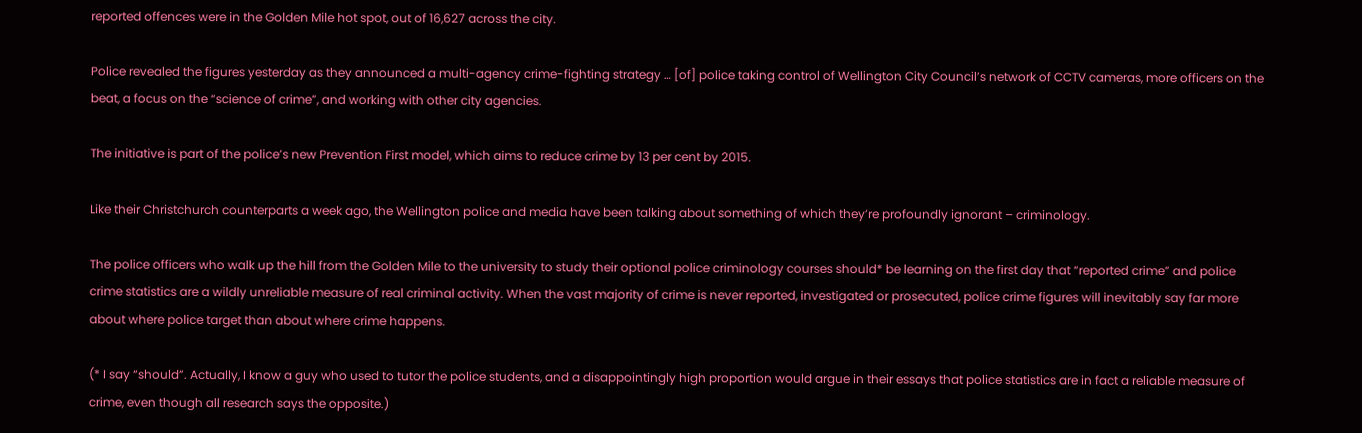reported offences were in the Golden Mile hot spot, out of 16,627 across the city.

Police revealed the figures yesterday as they announced a multi-agency crime-fighting strategy … [of] police taking control of Wellington City Council’s network of CCTV cameras, more officers on the beat, a focus on the “science of crime”, and working with other city agencies.

The initiative is part of the police’s new Prevention First model, which aims to reduce crime by 13 per cent by 2015.

Like their Christchurch counterparts a week ago, the Wellington police and media have been talking about something of which they’re profoundly ignorant – criminology.

The police officers who walk up the hill from the Golden Mile to the university to study their optional police criminology courses should* be learning on the first day that “reported crime” and police crime statistics are a wildly unreliable measure of real criminal activity. When the vast majority of crime is never reported, investigated or prosecuted, police crime figures will inevitably say far more about where police target than about where crime happens.

(* I say “should”. Actually, I know a guy who used to tutor the police students, and a disappointingly high proportion would argue in their essays that police statistics are in fact a reliable measure of crime, even though all research says the opposite.)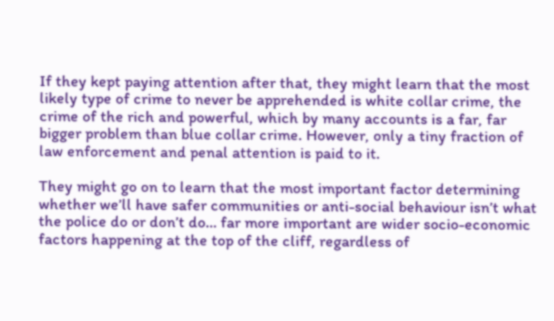If they kept paying attention after that, they might learn that the most likely type of crime to never be apprehended is white collar crime, the crime of the rich and powerful, which by many accounts is a far, far bigger problem than blue collar crime. However, only a tiny fraction of law enforcement and penal attention is paid to it.

They might go on to learn that the most important factor determining whether we’ll have safer communities or anti-social behaviour isn’t what the police do or don’t do… far more important are wider socio-economic factors happening at the top of the cliff, regardless of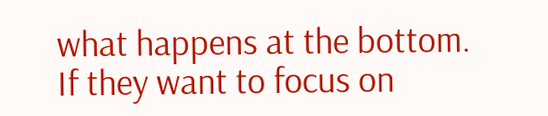what happens at the bottom. If they want to focus on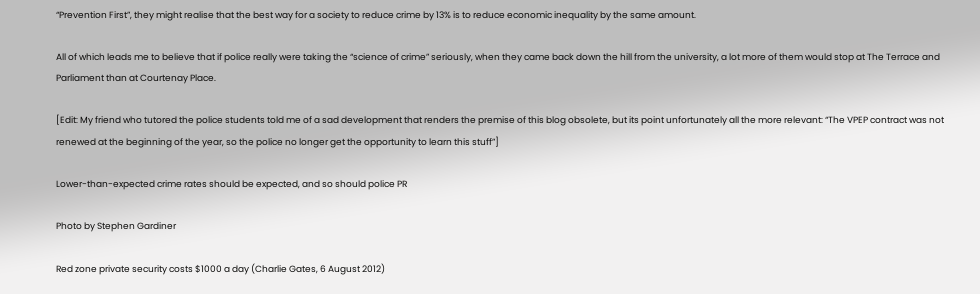“Prevention First”, they might realise that the best way for a society to reduce crime by 13% is to reduce economic inequality by the same amount.

All of which leads me to believe that if police really were taking the “science of crime” seriously, when they came back down the hill from the university, a lot more of them would stop at The Terrace and Parliament than at Courtenay Place.

[Edit: My friend who tutored the police students told me of a sad development that renders the premise of this blog obsolete, but its point unfortunately all the more relevant: “The VPEP contract was not renewed at the beginning of the year, so the police no longer get the opportunity to learn this stuff”]

Lower-than-expected crime rates should be expected, and so should police PR

Photo by Stephen Gardiner

Red zone private security costs $1000 a day (Charlie Gates, 6 August 2012)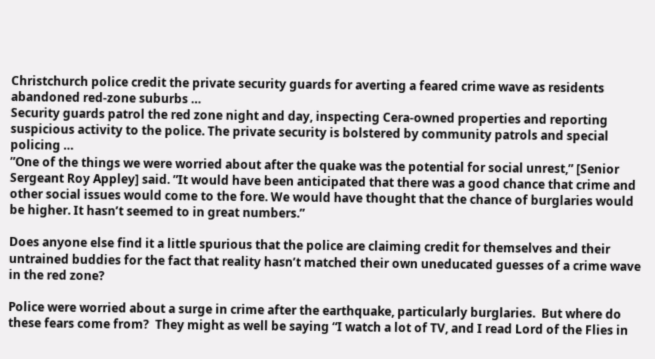Christchurch police credit the private security guards for averting a feared crime wave as residents abandoned red-zone suburbs …
Security guards patrol the red zone night and day, inspecting Cera-owned properties and reporting suspicious activity to the police. The private security is bolstered by community patrols and special policing …
”One of the things we were worried about after the quake was the potential for social unrest,” [Senior Sergeant Roy Appley] said. ”It would have been anticipated that there was a good chance that crime and other social issues would come to the fore. We would have thought that the chance of burglaries would be higher. It hasn’t seemed to in great numbers.”

Does anyone else find it a little spurious that the police are claiming credit for themselves and their untrained buddies for the fact that reality hasn’t matched their own uneducated guesses of a crime wave in the red zone?

Police were worried about a surge in crime after the earthquake, particularly burglaries.  But where do these fears come from?  They might as well be saying “I watch a lot of TV, and I read Lord of the Flies in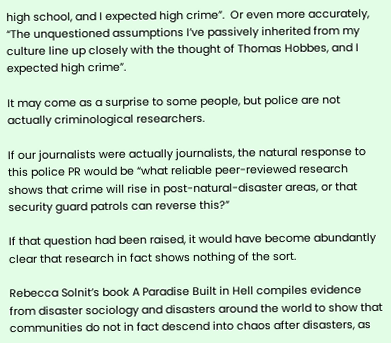high school, and I expected high crime”.  Or even more accurately, “The unquestioned assumptions I’ve passively inherited from my culture line up closely with the thought of Thomas Hobbes, and I expected high crime”.

It may come as a surprise to some people, but police are not actually criminological researchers.

If our journalists were actually journalists, the natural response to this police PR would be “what reliable peer-reviewed research shows that crime will rise in post-natural-disaster areas, or that security guard patrols can reverse this?”

If that question had been raised, it would have become abundantly clear that research in fact shows nothing of the sort.

Rebecca Solnit’s book A Paradise Built in Hell compiles evidence from disaster sociology and disasters around the world to show that communities do not in fact descend into chaos after disasters, as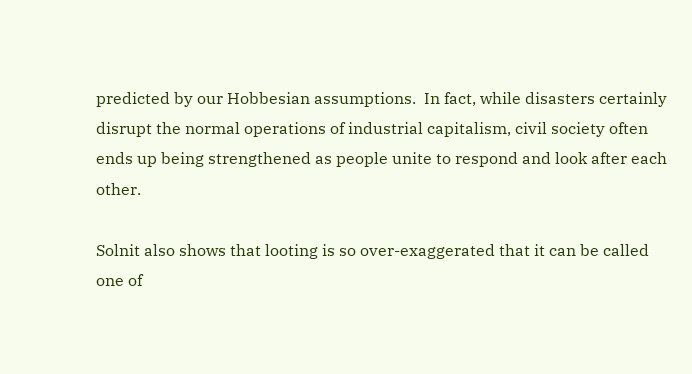predicted by our Hobbesian assumptions.  In fact, while disasters certainly disrupt the normal operations of industrial capitalism, civil society often ends up being strengthened as people unite to respond and look after each other.

Solnit also shows that looting is so over-exaggerated that it can be called one of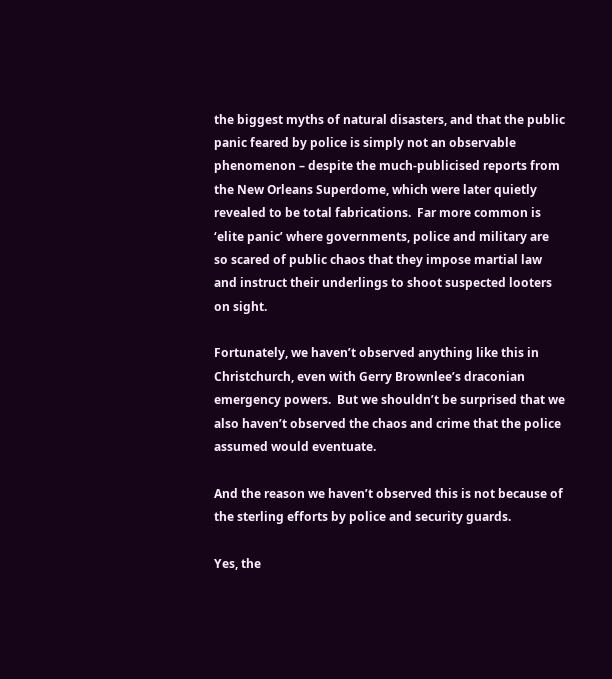the biggest myths of natural disasters, and that the public panic feared by police is simply not an observable phenomenon – despite the much-publicised reports from the New Orleans Superdome, which were later quietly revealed to be total fabrications.  Far more common is ‘elite panic’ where governments, police and military are so scared of public chaos that they impose martial law and instruct their underlings to shoot suspected looters on sight.

Fortunately, we haven’t observed anything like this in Christchurch, even with Gerry Brownlee’s draconian emergency powers.  But we shouldn’t be surprised that we also haven’t observed the chaos and crime that the police assumed would eventuate.

And the reason we haven’t observed this is not because of the sterling efforts by police and security guards.

Yes, the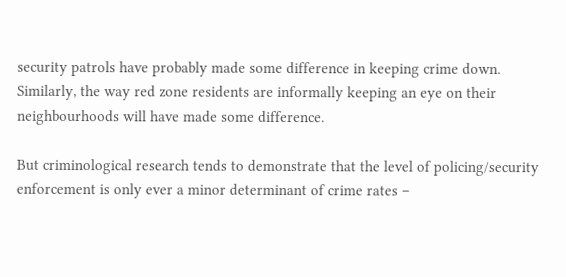security patrols have probably made some difference in keeping crime down.  Similarly, the way red zone residents are informally keeping an eye on their neighbourhoods will have made some difference.

But criminological research tends to demonstrate that the level of policing/security enforcement is only ever a minor determinant of crime rates –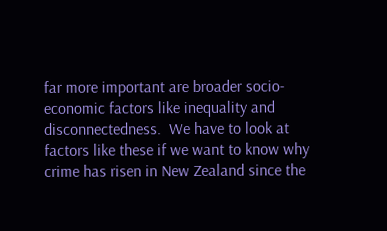far more important are broader socio-economic factors like inequality and disconnectedness.  We have to look at factors like these if we want to know why crime has risen in New Zealand since the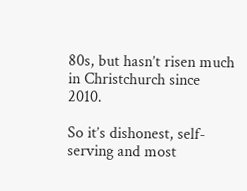80s, but hasn’t risen much in Christchurch since 2010.

So it’s dishonest, self-serving and most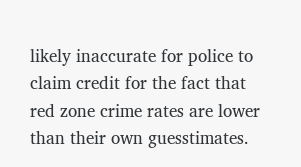likely inaccurate for police to claim credit for the fact that red zone crime rates are lower than their own guesstimates.